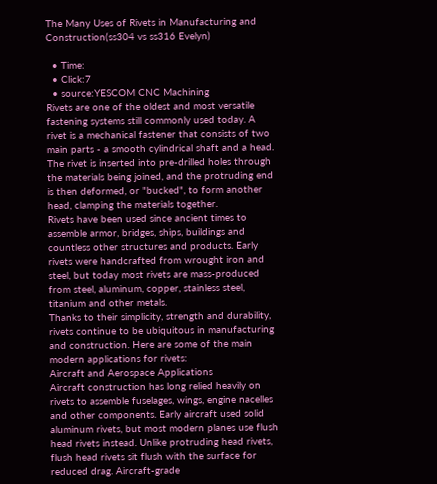The Many Uses of Rivets in Manufacturing and Construction(ss304 vs ss316 Evelyn)

  • Time:
  • Click:7
  • source:YESCOM CNC Machining
Rivets are one of the oldest and most versatile fastening systems still commonly used today. A rivet is a mechanical fastener that consists of two main parts - a smooth cylindrical shaft and a head. The rivet is inserted into pre-drilled holes through the materials being joined, and the protruding end is then deformed, or "bucked", to form another head, clamping the materials together.
Rivets have been used since ancient times to assemble armor, bridges, ships, buildings and countless other structures and products. Early rivets were handcrafted from wrought iron and steel, but today most rivets are mass-produced from steel, aluminum, copper, stainless steel, titanium and other metals.
Thanks to their simplicity, strength and durability, rivets continue to be ubiquitous in manufacturing and construction. Here are some of the main modern applications for rivets:
Aircraft and Aerospace Applications
Aircraft construction has long relied heavily on rivets to assemble fuselages, wings, engine nacelles and other components. Early aircraft used solid aluminum rivets, but most modern planes use flush head rivets instead. Unlike protruding head rivets, flush head rivets sit flush with the surface for reduced drag. Aircraft-grade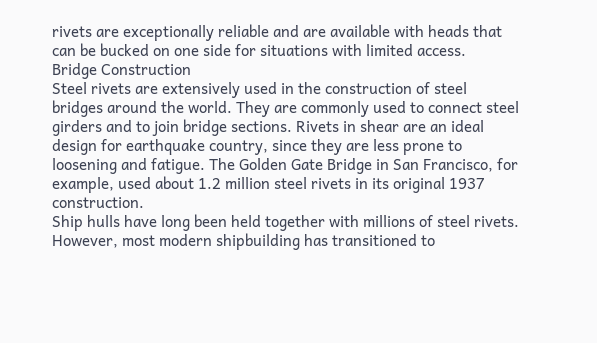rivets are exceptionally reliable and are available with heads that can be bucked on one side for situations with limited access.
Bridge Construction
Steel rivets are extensively used in the construction of steel bridges around the world. They are commonly used to connect steel girders and to join bridge sections. Rivets in shear are an ideal design for earthquake country, since they are less prone to loosening and fatigue. The Golden Gate Bridge in San Francisco, for example, used about 1.2 million steel rivets in its original 1937 construction.
Ship hulls have long been held together with millions of steel rivets. However, most modern shipbuilding has transitioned to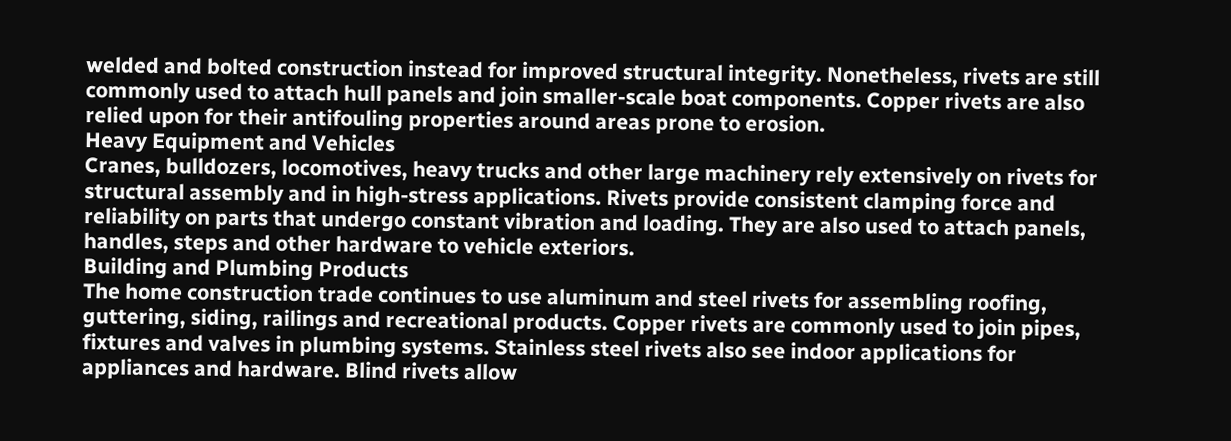welded and bolted construction instead for improved structural integrity. Nonetheless, rivets are still commonly used to attach hull panels and join smaller-scale boat components. Copper rivets are also relied upon for their antifouling properties around areas prone to erosion.
Heavy Equipment and Vehicles
Cranes, bulldozers, locomotives, heavy trucks and other large machinery rely extensively on rivets for structural assembly and in high-stress applications. Rivets provide consistent clamping force and reliability on parts that undergo constant vibration and loading. They are also used to attach panels, handles, steps and other hardware to vehicle exteriors.
Building and Plumbing Products
The home construction trade continues to use aluminum and steel rivets for assembling roofing, guttering, siding, railings and recreational products. Copper rivets are commonly used to join pipes, fixtures and valves in plumbing systems. Stainless steel rivets also see indoor applications for appliances and hardware. Blind rivets allow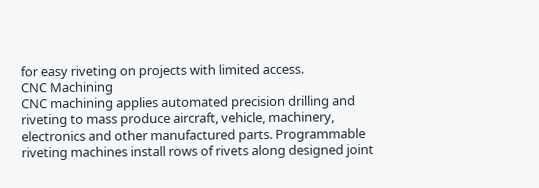for easy riveting on projects with limited access.
CNC Machining
CNC machining applies automated precision drilling and riveting to mass produce aircraft, vehicle, machinery, electronics and other manufactured parts. Programmable riveting machines install rows of rivets along designed joint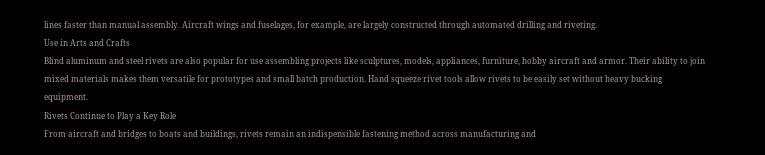lines faster than manual assembly. Aircraft wings and fuselages, for example, are largely constructed through automated drilling and riveting.
Use in Arts and Crafts
Blind aluminum and steel rivets are also popular for use assembling projects like sculptures, models, appliances, furniture, hobby aircraft and armor. Their ability to join mixed materials makes them versatile for prototypes and small batch production. Hand squeeze rivet tools allow rivets to be easily set without heavy bucking equipment.
Rivets Continue to Play a Key Role
From aircraft and bridges to boats and buildings, rivets remain an indispensible fastening method across manufacturing and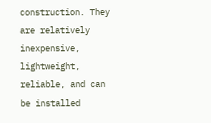construction. They are relatively inexpensive, lightweight, reliable, and can be installed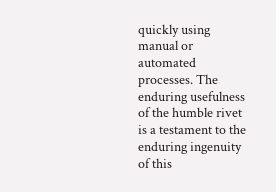quickly using manual or automated processes. The enduring usefulness of the humble rivet is a testament to the enduring ingenuity of this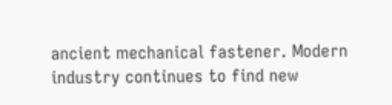ancient mechanical fastener. Modern industry continues to find new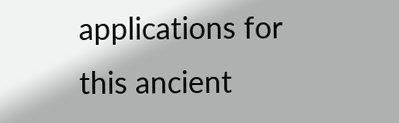applications for this ancient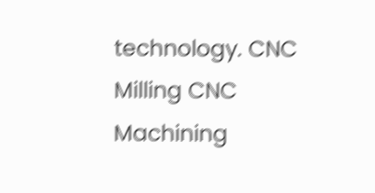technology. CNC Milling CNC Machining